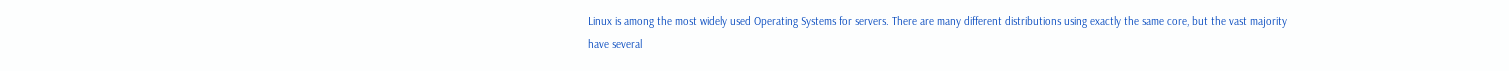Linux is among the most widely used Operating Systems for servers. There are many different distributions using exactly the same core, but the vast majority have several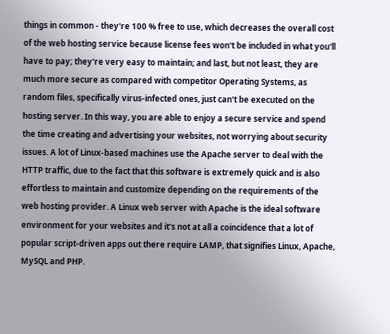things in common - they're 100 % free to use, which decreases the overall cost of the web hosting service because license fees won't be included in what you'll have to pay; they're very easy to maintain; and last, but not least, they are much more secure as compared with competitor Operating Systems, as random files, specifically virus-infected ones, just can't be executed on the hosting server. In this way, you are able to enjoy a secure service and spend the time creating and advertising your websites, not worrying about security issues. A lot of Linux-based machines use the Apache server to deal with the HTTP traffic, due to the fact that this software is extremely quick and is also effortless to maintain and customize depending on the requirements of the web hosting provider. A Linux web server with Apache is the ideal software environment for your websites and it's not at all a coincidence that a lot of popular script-driven apps out there require LAMP, that signifies Linux, Apache, MySQL and PHP.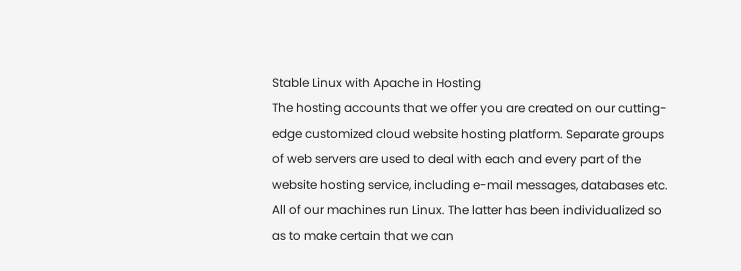Stable Linux with Apache in Hosting
The hosting accounts that we offer you are created on our cutting-edge customized cloud website hosting platform. Separate groups of web servers are used to deal with each and every part of the website hosting service, including e-mail messages, databases etc. All of our machines run Linux. The latter has been individualized so as to make certain that we can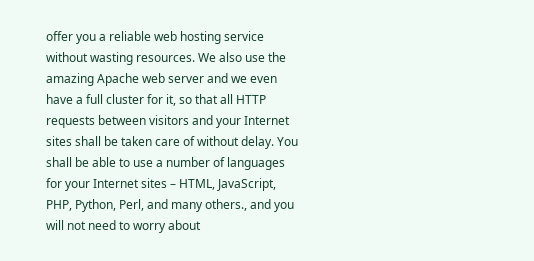offer you a reliable web hosting service without wasting resources. We also use the amazing Apache web server and we even have a full cluster for it, so that all HTTP requests between visitors and your Internet sites shall be taken care of without delay. You shall be able to use a number of languages for your Internet sites – HTML, JavaScript, PHP, Python, Perl, and many others., and you will not need to worry about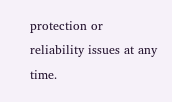protection or reliability issues at any time.